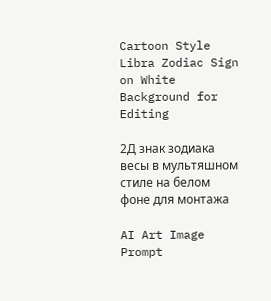Cartoon Style Libra Zodiac Sign on White Background for Editing

2Д знак зодиака весы в мультяшном стиле на белом фоне для монтажа

AI Art Image Prompt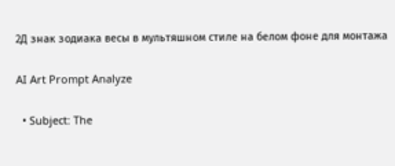2Д знак зодиака весы в мультяшном стиле на белом фоне для монтажа

AI Art Prompt Analyze

  • Subject: The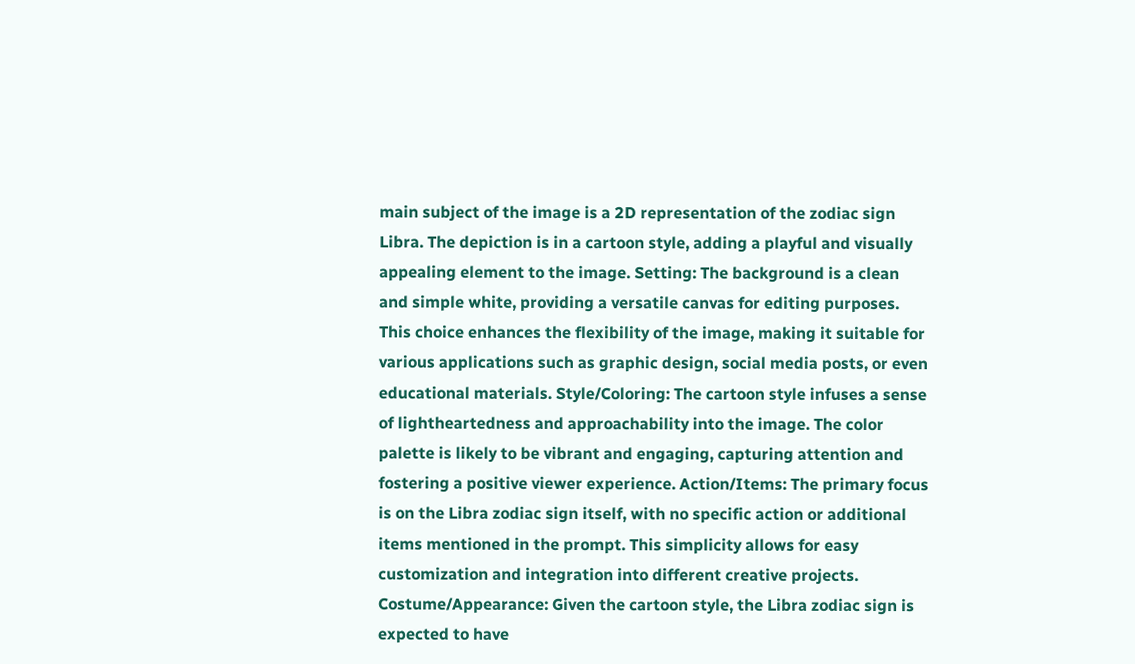main subject of the image is a 2D representation of the zodiac sign Libra. The depiction is in a cartoon style, adding a playful and visually appealing element to the image. Setting: The background is a clean and simple white, providing a versatile canvas for editing purposes. This choice enhances the flexibility of the image, making it suitable for various applications such as graphic design, social media posts, or even educational materials. Style/Coloring: The cartoon style infuses a sense of lightheartedness and approachability into the image. The color palette is likely to be vibrant and engaging, capturing attention and fostering a positive viewer experience. Action/Items: The primary focus is on the Libra zodiac sign itself, with no specific action or additional items mentioned in the prompt. This simplicity allows for easy customization and integration into different creative projects. Costume/Appearance: Given the cartoon style, the Libra zodiac sign is expected to have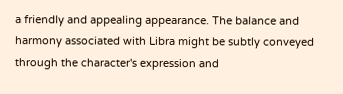a friendly and appealing appearance. The balance and harmony associated with Libra might be subtly conveyed through the character's expression and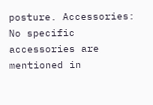posture. Accessories: No specific accessories are mentioned in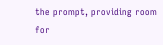the prompt, providing room for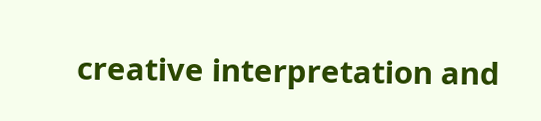creative interpretation and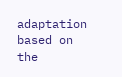adaptation based on the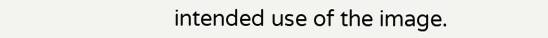intended use of the image.